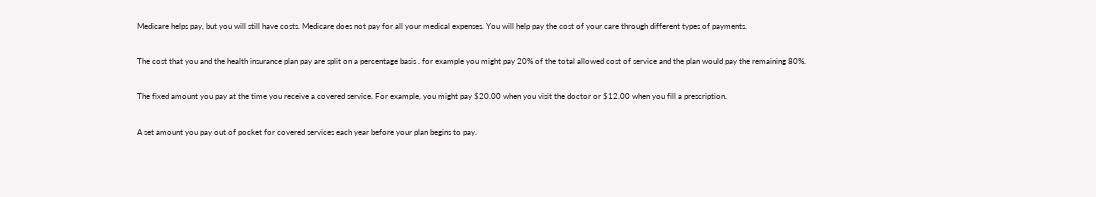Medicare helps pay, but you will still have costs. Medicare does not pay for all your medical expenses. You will help pay the cost of your care through different types of payments.


The cost that you and the health insurance plan pay are split on a percentage basis . for example you might pay 20% of the total allowed cost of service and the plan would pay the remaining 80%.


The fixed amount you pay at the time you receive a covered service. For example, you might pay $20.00 when you visit the doctor or $12.00 when you fill a prescription.


A set amount you pay out of pocket for covered services each year before your plan begins to pay.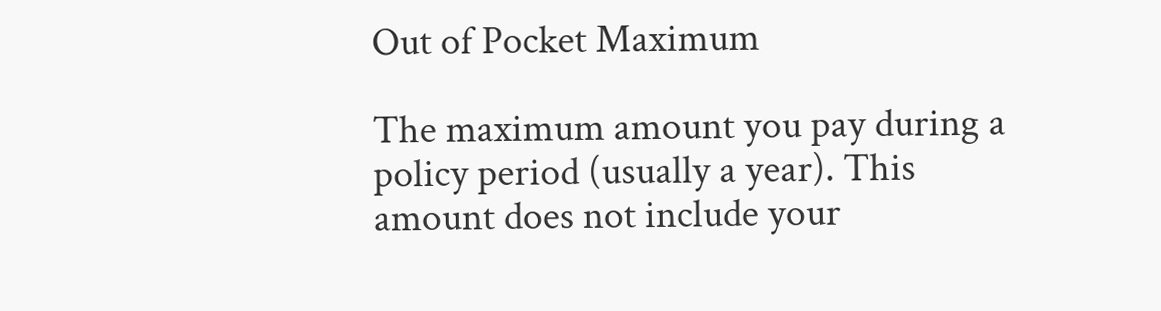Out of Pocket Maximum

The maximum amount you pay during a policy period (usually a year). This amount does not include your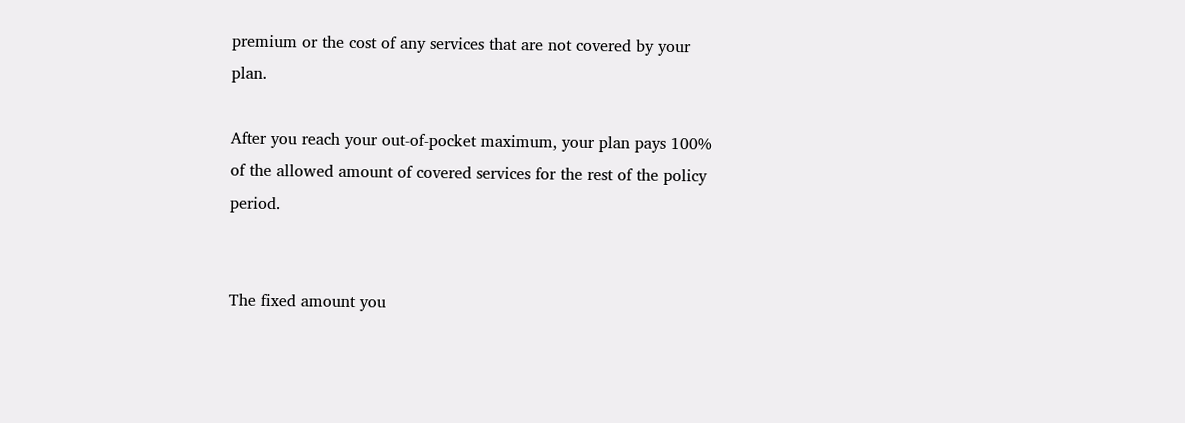premium or the cost of any services that are not covered by your plan.

After you reach your out-of-pocket maximum, your plan pays 100% of the allowed amount of covered services for the rest of the policy period.


The fixed amount you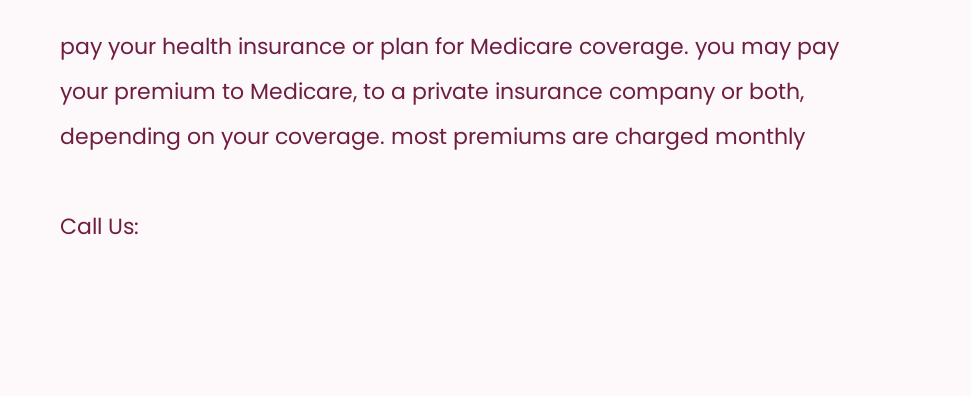pay your health insurance or plan for Medicare coverage. you may pay your premium to Medicare, to a private insurance company or both, depending on your coverage. most premiums are charged monthly

Call Us: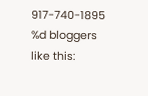917-740-1895
%d bloggers like this: